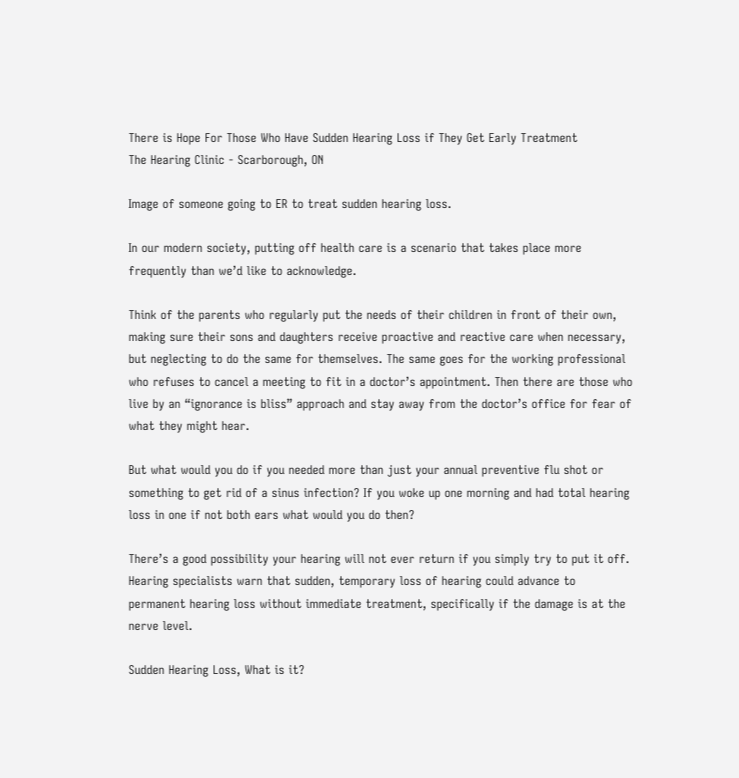There is Hope For Those Who Have Sudden Hearing Loss if They Get Early Treatment
The Hearing Clinic - Scarborough, ON

Image of someone going to ER to treat sudden hearing loss.

In our modern society, putting off health care is a scenario that takes place more frequently than we’d like to acknowledge.

Think of the parents who regularly put the needs of their children in front of their own, making sure their sons and daughters receive proactive and reactive care when necessary, but neglecting to do the same for themselves. The same goes for the working professional who refuses to cancel a meeting to fit in a doctor’s appointment. Then there are those who live by an “ignorance is bliss” approach and stay away from the doctor’s office for fear of what they might hear.

But what would you do if you needed more than just your annual preventive flu shot or something to get rid of a sinus infection? If you woke up one morning and had total hearing loss in one if not both ears what would you do then?

There’s a good possibility your hearing will not ever return if you simply try to put it off. Hearing specialists warn that sudden, temporary loss of hearing could advance to permanent hearing loss without immediate treatment, specifically if the damage is at the nerve level.

Sudden Hearing Loss, What is it?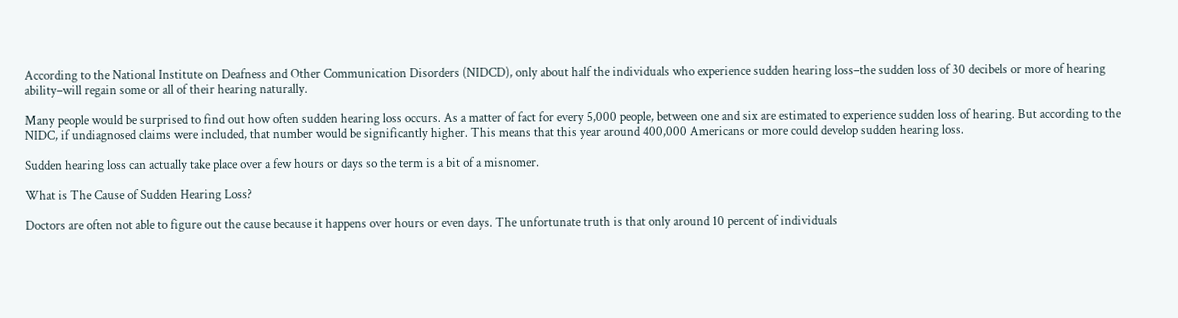According to the National Institute on Deafness and Other Communication Disorders (NIDCD), only about half the individuals who experience sudden hearing loss–the sudden loss of 30 decibels or more of hearing ability–will regain some or all of their hearing naturally.

Many people would be surprised to find out how often sudden hearing loss occurs. As a matter of fact for every 5,000 people, between one and six are estimated to experience sudden loss of hearing. But according to the NIDC, if undiagnosed claims were included, that number would be significantly higher. This means that this year around 400,000 Americans or more could develop sudden hearing loss.

Sudden hearing loss can actually take place over a few hours or days so the term is a bit of a misnomer.

What is The Cause of Sudden Hearing Loss?

Doctors are often not able to figure out the cause because it happens over hours or even days. The unfortunate truth is that only around 10 percent of individuals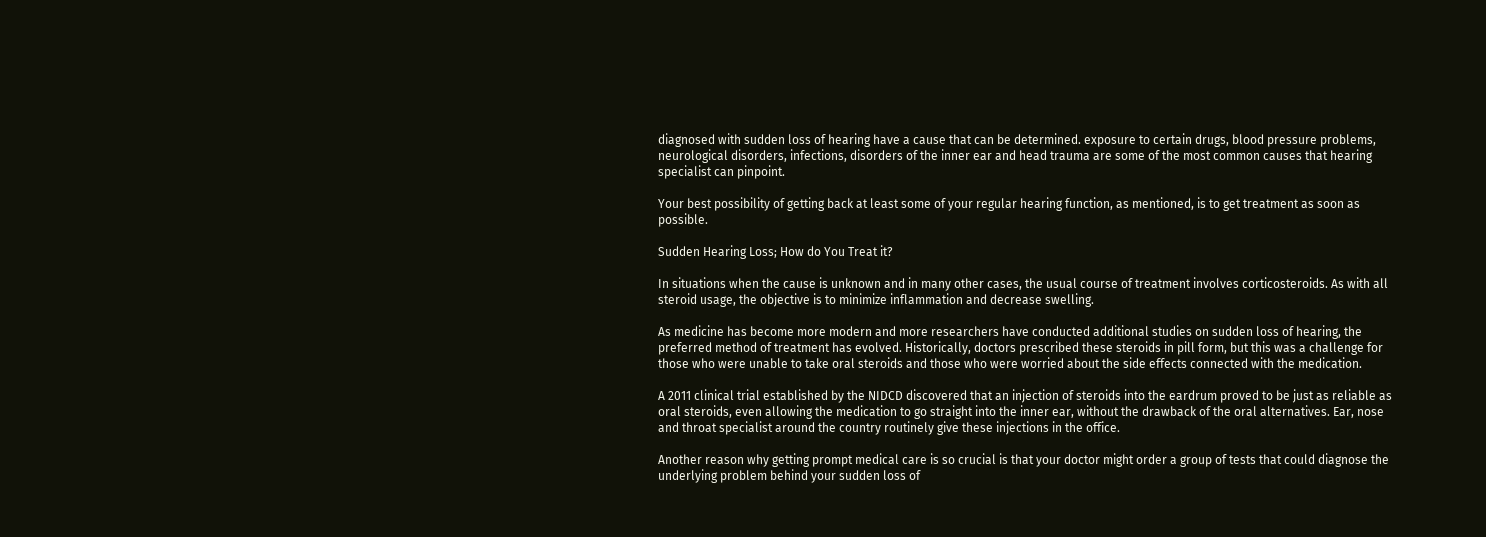diagnosed with sudden loss of hearing have a cause that can be determined. exposure to certain drugs, blood pressure problems, neurological disorders, infections, disorders of the inner ear and head trauma are some of the most common causes that hearing specialist can pinpoint.

Your best possibility of getting back at least some of your regular hearing function, as mentioned, is to get treatment as soon as possible.

Sudden Hearing Loss; How do You Treat it?

In situations when the cause is unknown and in many other cases, the usual course of treatment involves corticosteroids. As with all steroid usage, the objective is to minimize inflammation and decrease swelling.

As medicine has become more modern and more researchers have conducted additional studies on sudden loss of hearing, the preferred method of treatment has evolved. Historically, doctors prescribed these steroids in pill form, but this was a challenge for those who were unable to take oral steroids and those who were worried about the side effects connected with the medication.

A 2011 clinical trial established by the NIDCD discovered that an injection of steroids into the eardrum proved to be just as reliable as oral steroids, even allowing the medication to go straight into the inner ear, without the drawback of the oral alternatives. Ear, nose and throat specialist around the country routinely give these injections in the office.

Another reason why getting prompt medical care is so crucial is that your doctor might order a group of tests that could diagnose the underlying problem behind your sudden loss of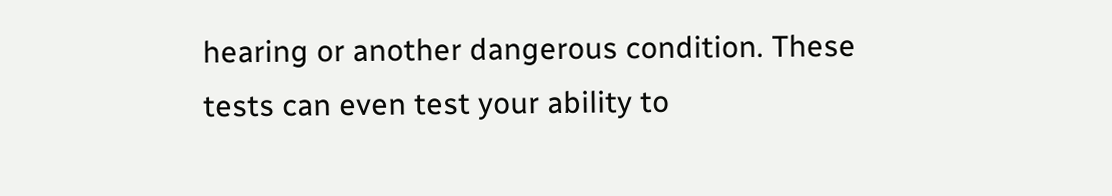hearing or another dangerous condition. These tests can even test your ability to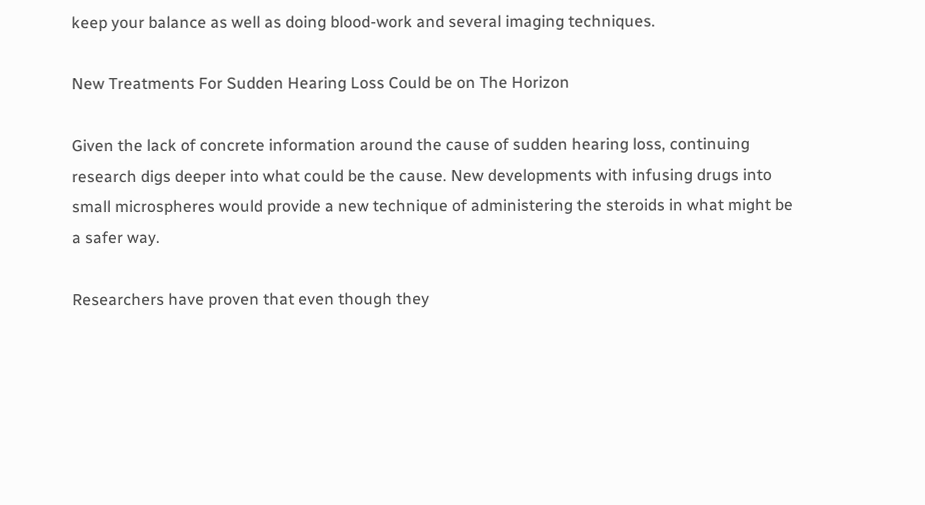keep your balance as well as doing blood-work and several imaging techniques.

New Treatments For Sudden Hearing Loss Could be on The Horizon

Given the lack of concrete information around the cause of sudden hearing loss, continuing research digs deeper into what could be the cause. New developments with infusing drugs into small microspheres would provide a new technique of administering the steroids in what might be a safer way.

Researchers have proven that even though they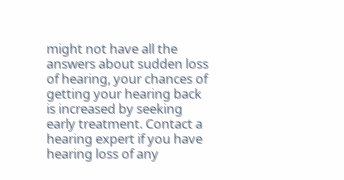might not have all the answers about sudden loss of hearing, your chances of getting your hearing back is increased by seeking early treatment. Contact a hearing expert if you have hearing loss of any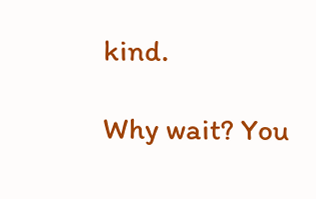kind.

Why wait? You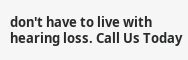don't have to live with hearing loss. Call Us Today